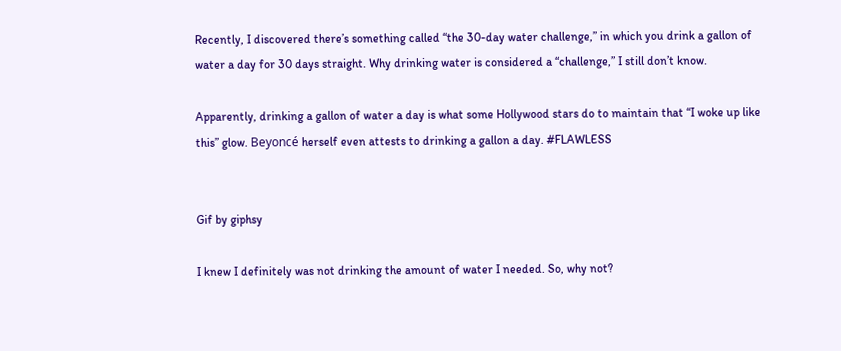Recently, I discovered there’s something called “the 30-day water challenge,” in which you drink a gallon of water a day for 30 days straight. Why drinking water is considered a “challenge,” I still don’t know.

Apparently, drinking a gallon of water a day is what some Hollywood stars do to maintain that “I woke up like this” glow. Beyoncé herself even attests to drinking a gallon a day. #FLAWLESS


Gif by giphsy

I knew I definitely was not drinking the amount of water I needed. So, why not?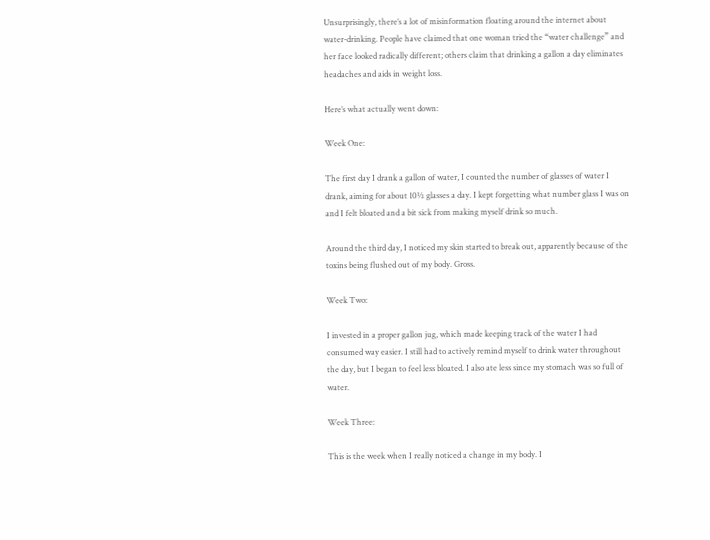Unsurprisingly, there’s a lot of misinformation floating around the internet about water-drinking. People have claimed that one woman tried the “water challenge” and her face looked radically different; others claim that drinking a gallon a day eliminates headaches and aids in weight loss.

Here’s what actually went down:

Week One:

The first day I drank a gallon of water, I counted the number of glasses of water I drank, aiming for about 10½ glasses a day. I kept forgetting what number glass I was on and I felt bloated and a bit sick from making myself drink so much.

Around the third day, I noticed my skin started to break out, apparently because of the toxins being flushed out of my body. Gross.

Week Two:

I invested in a proper gallon jug, which made keeping track of the water I had consumed way easier. I still had to actively remind myself to drink water throughout the day, but I began to feel less bloated. I also ate less since my stomach was so full of water.

Week Three:

This is the week when I really noticed a change in my body. I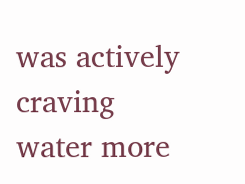was actively craving water more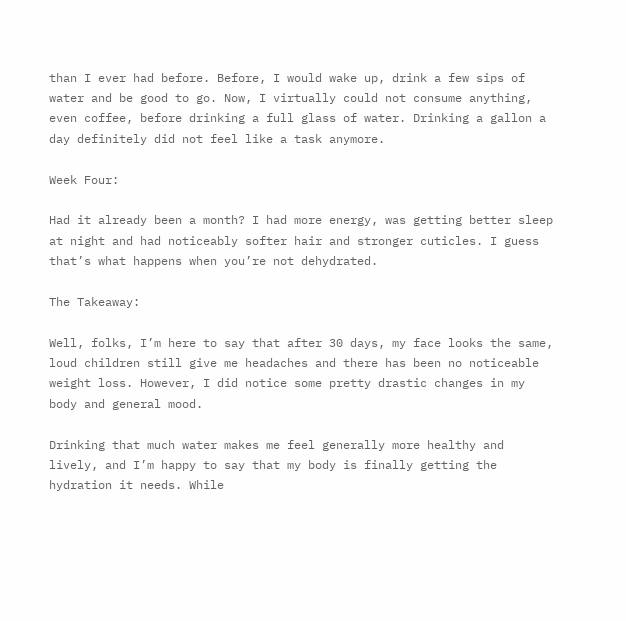than I ever had before. Before, I would wake up, drink a few sips of water and be good to go. Now, I virtually could not consume anything, even coffee, before drinking a full glass of water. Drinking a gallon a day definitely did not feel like a task anymore.

Week Four:

Had it already been a month? I had more energy, was getting better sleep at night and had noticeably softer hair and stronger cuticles. I guess that’s what happens when you’re not dehydrated.

The Takeaway:

Well, folks, I’m here to say that after 30 days, my face looks the same, loud children still give me headaches and there has been no noticeable weight loss. However, I did notice some pretty drastic changes in my body and general mood.

Drinking that much water makes me feel generally more healthy and lively, and I’m happy to say that my body is finally getting the hydration it needs. While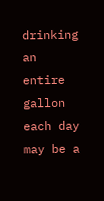drinking an entire gallon each day may be a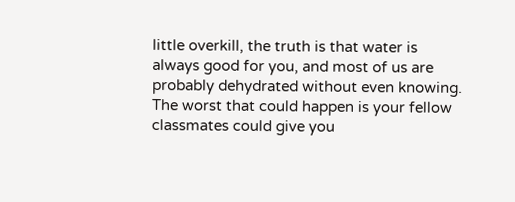little overkill, the truth is that water is always good for you, and most of us are probably dehydrated without even knowing. The worst that could happen is your fellow classmates could give you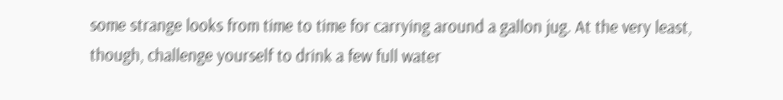some strange looks from time to time for carrying around a gallon jug. At the very least, though, challenge yourself to drink a few full water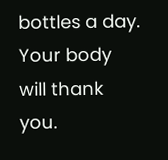bottles a day. Your body will thank you.